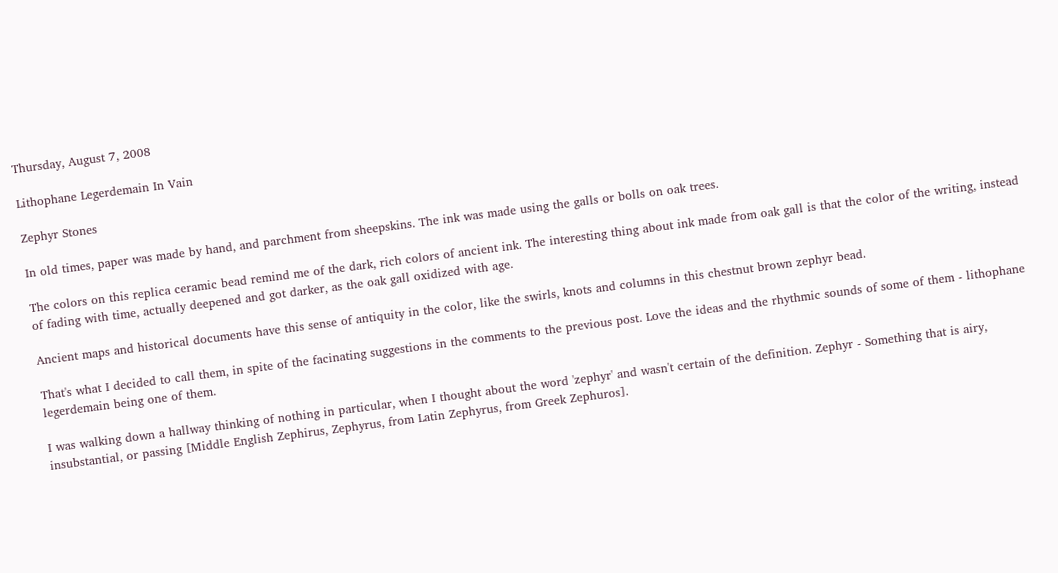Thursday, August 7, 2008

Lithophane Legerdemain In Vain

Zephyr Stones

In old times, paper was made by hand, and parchment from sheepskins. The ink was made using the galls or bolls on oak trees.

The colors on this replica ceramic bead remind me of the dark, rich colors of ancient ink. The interesting thing about ink made from oak gall is that the color of the writing, instead of fading with time, actually deepened and got darker, as the oak gall oxidized with age.

Ancient maps and historical documents have this sense of antiquity in the color, like the swirls, knots and columns in this chestnut brown zephyr bead.

That's what I decided to call them, in spite of the facinating suggestions in the comments to the previous post. Love the ideas and the rhythmic sounds of some of them - lithophane legerdemain being one of them.

I was walking down a hallway thinking of nothing in particular, when I thought about the word 'zephyr' and wasn't certain of the definition. Zephyr - Something that is airy, insubstantial, or passing [Middle English Zephirus, Zephyrus, from Latin Zephyrus, from Greek Zephuros].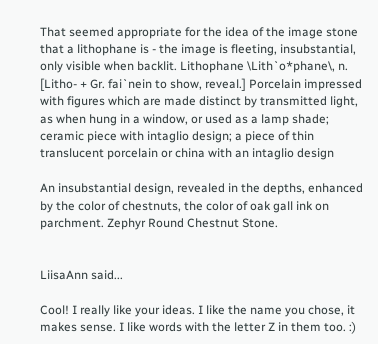That seemed appropriate for the idea of the image stone that a lithophane is - the image is fleeting, insubstantial, only visible when backlit. Lithophane \Lith`o*phane\, n. [Litho- + Gr. fai`nein to show, reveal.] Porcelain impressed with figures which are made distinct by transmitted light, as when hung in a window, or used as a lamp shade; ceramic piece with intaglio design; a piece of thin translucent porcelain or china with an intaglio design

An insubstantial design, revealed in the depths, enhanced by the color of chestnuts, the color of oak gall ink on parchment. Zephyr Round Chestnut Stone.


LiisaAnn said...

Cool! I really like your ideas. I like the name you chose, it makes sense. I like words with the letter Z in them too. :)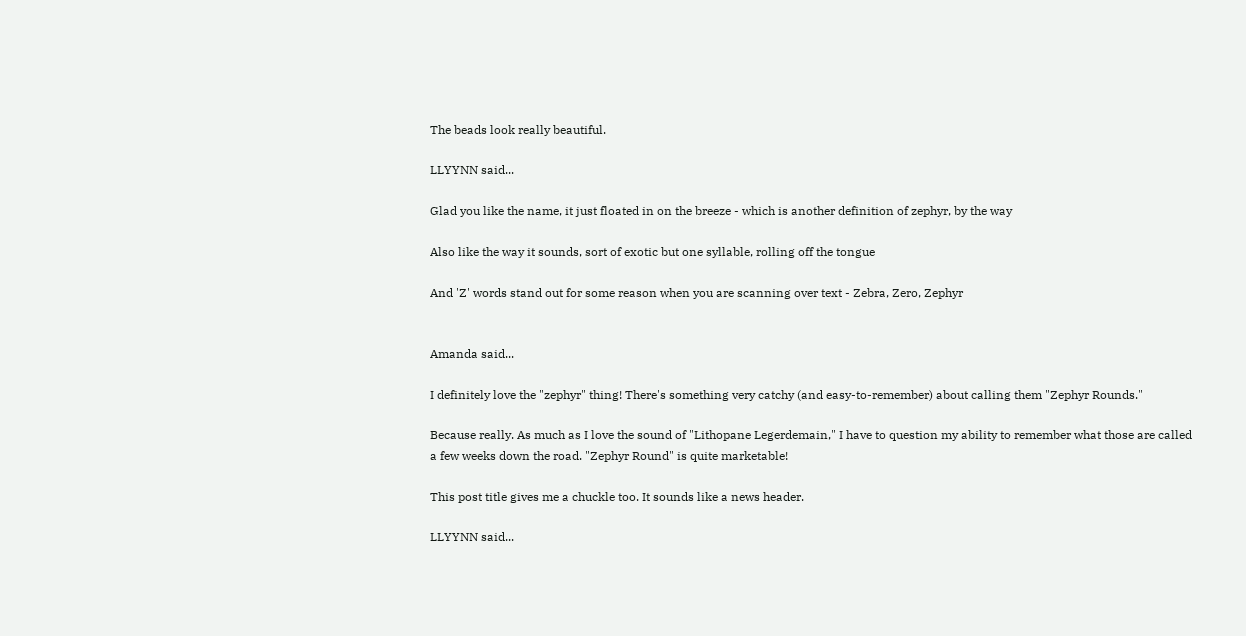The beads look really beautiful.

LLYYNN said...

Glad you like the name, it just floated in on the breeze - which is another definition of zephyr, by the way

Also like the way it sounds, sort of exotic but one syllable, rolling off the tongue

And 'Z' words stand out for some reason when you are scanning over text - Zebra, Zero, Zephyr


Amanda said...

I definitely love the "zephyr" thing! There's something very catchy (and easy-to-remember) about calling them "Zephyr Rounds."

Because really. As much as I love the sound of "Lithopane Legerdemain," I have to question my ability to remember what those are called a few weeks down the road. "Zephyr Round" is quite marketable!

This post title gives me a chuckle too. It sounds like a news header.

LLYYNN said...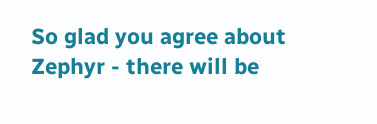So glad you agree about Zephyr - there will be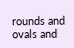rounds and ovals and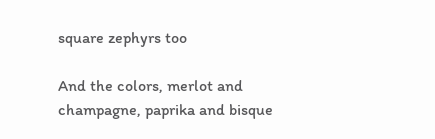square zephyrs too

And the colors, merlot and champagne, paprika and bisque